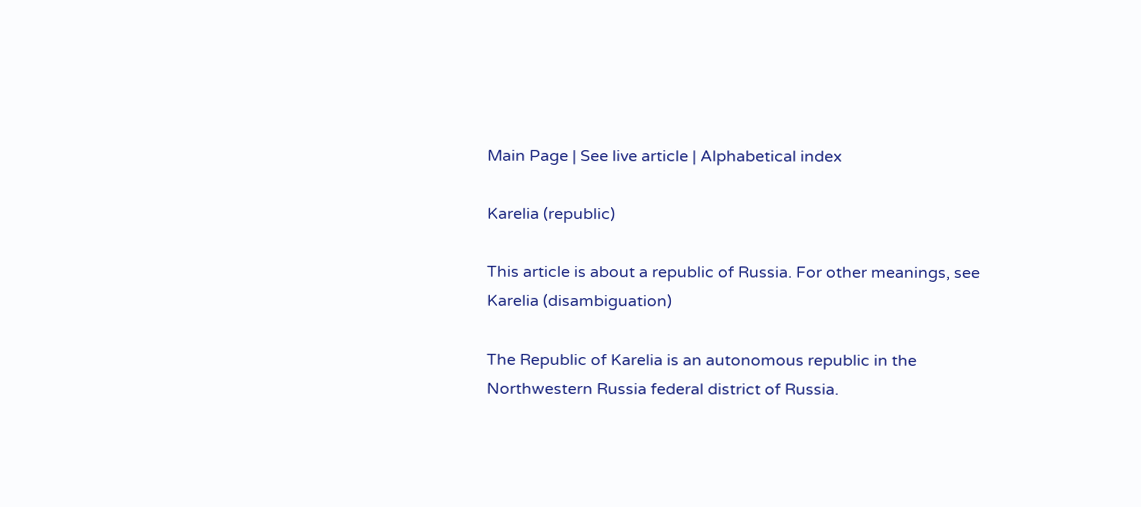Main Page | See live article | Alphabetical index

Karelia (republic)

This article is about a republic of Russia. For other meanings, see Karelia (disambiguation)

The Republic of Karelia is an autonomous republic in the Northwestern Russia federal district of Russia.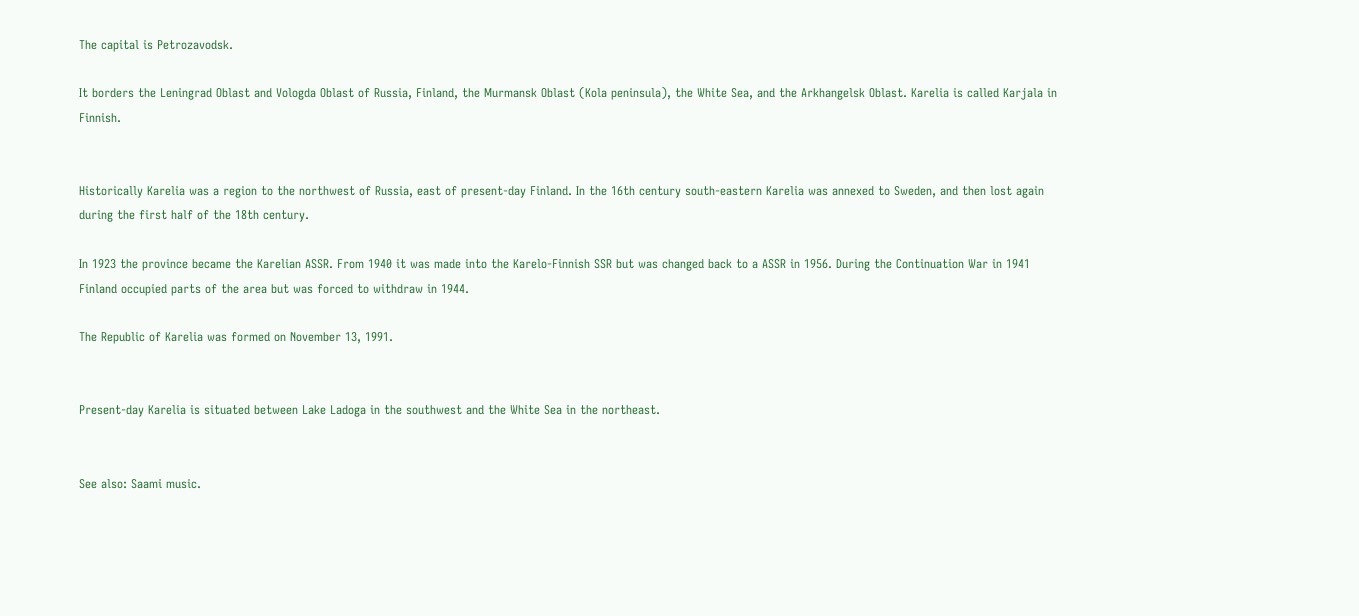The capital is Petrozavodsk.

It borders the Leningrad Oblast and Vologda Oblast of Russia, Finland, the Murmansk Oblast (Kola peninsula), the White Sea, and the Arkhangelsk Oblast. Karelia is called Karjala in Finnish.


Historically Karelia was a region to the northwest of Russia, east of present-day Finland. In the 16th century south-eastern Karelia was annexed to Sweden, and then lost again during the first half of the 18th century.

In 1923 the province became the Karelian ASSR. From 1940 it was made into the Karelo-Finnish SSR but was changed back to a ASSR in 1956. During the Continuation War in 1941 Finland occupied parts of the area but was forced to withdraw in 1944.

The Republic of Karelia was formed on November 13, 1991.


Present-day Karelia is situated between Lake Ladoga in the southwest and the White Sea in the northeast.


See also: Saami music.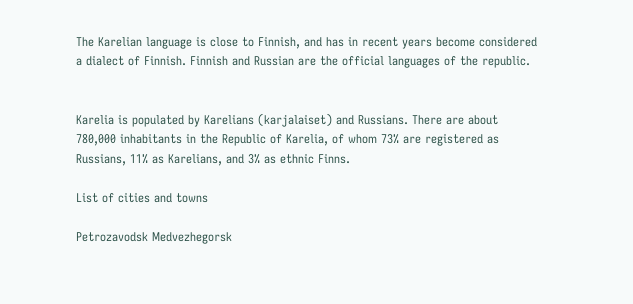The Karelian language is close to Finnish, and has in recent years become considered a dialect of Finnish. Finnish and Russian are the official languages of the republic.


Karelia is populated by Karelians (karjalaiset) and Russians. There are about 780,000 inhabitants in the Republic of Karelia, of whom 73% are registered as Russians, 11% as Karelians, and 3% as ethnic Finns.

List of cities and towns

Petrozavodsk Medvezhegorsk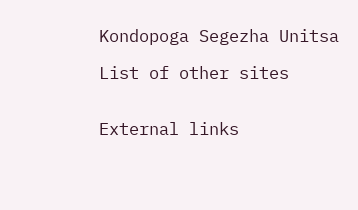Kondopoga Segezha Unitsa

List of other sites


External links